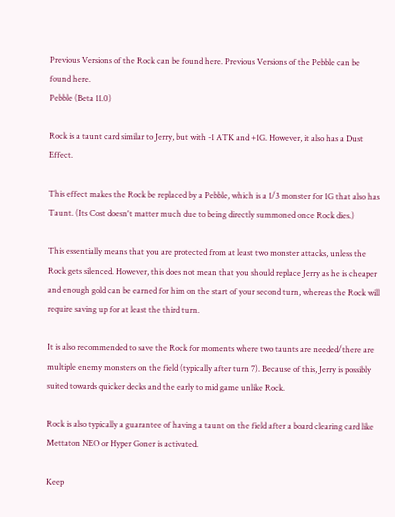Previous Versions of the Rock can be found here. Previous Versions of the Pebble can be found here.
Pebble (Beta 11.0)

Rock is a taunt card similar to Jerry, but with -1 ATK and +1G. However, it also has a Dust Effect.

This effect makes the Rock be replaced by a Pebble, which is a 1/3 monster for 1G that also has Taunt. (Its Cost doesn't matter much due to being directly summoned once Rock dies.)

This essentially means that you are protected from at least two monster attacks, unless the Rock gets silenced. However, this does not mean that you should replace Jerry as he is cheaper and enough gold can be earned for him on the start of your second turn, whereas the Rock will require saving up for at least the third turn.

It is also recommended to save the Rock for moments where two taunts are needed/there are multiple enemy monsters on the field (typically after turn 7). Because of this, Jerry is possibly suited towards quicker decks and the early to mid game unlike Rock.

Rock is also typically a guarantee of having a taunt on the field after a board clearing card like Mettaton NEO or Hyper Goner is activated.

Keep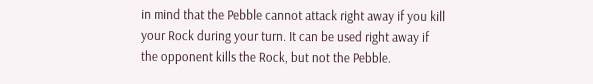in mind that the Pebble cannot attack right away if you kill your Rock during your turn. It can be used right away if the opponent kills the Rock, but not the Pebble.